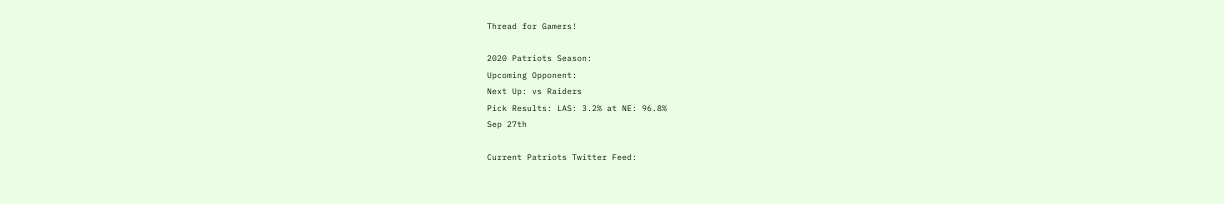Thread for Gamers!

2020 Patriots Season:
Upcoming Opponent:
Next Up: vs Raiders
Pick Results: LAS: 3.2% at NE: 96.8%
Sep 27th

Current Patriots Twitter Feed: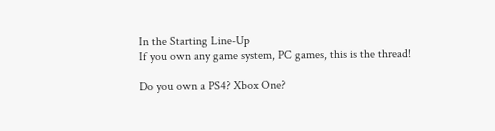In the Starting Line-Up
If you own any game system, PC games, this is the thread!

Do you own a PS4? Xbox One?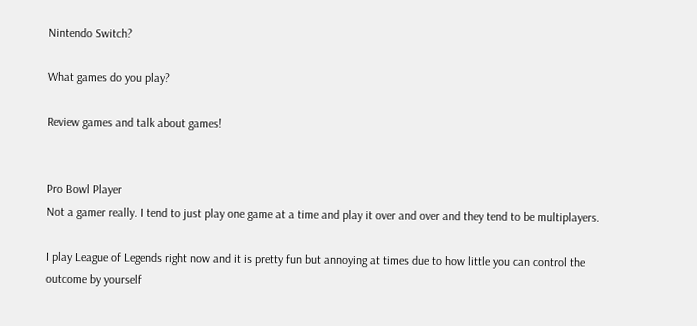Nintendo Switch?

What games do you play?

Review games and talk about games!


Pro Bowl Player
Not a gamer really. I tend to just play one game at a time and play it over and over and they tend to be multiplayers.

I play League of Legends right now and it is pretty fun but annoying at times due to how little you can control the outcome by yourself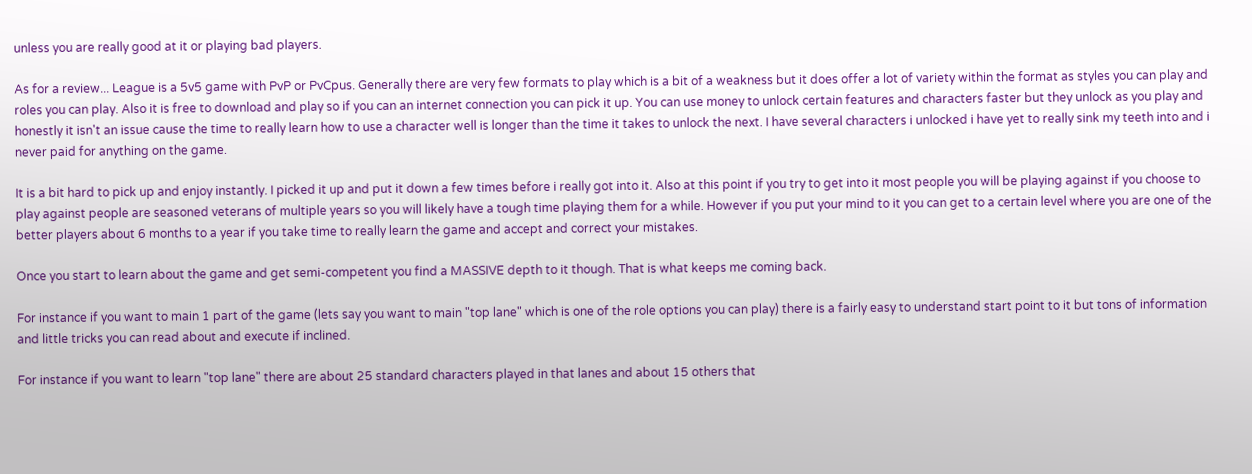unless you are really good at it or playing bad players.

As for a review... League is a 5v5 game with PvP or PvCpus. Generally there are very few formats to play which is a bit of a weakness but it does offer a lot of variety within the format as styles you can play and roles you can play. Also it is free to download and play so if you can an internet connection you can pick it up. You can use money to unlock certain features and characters faster but they unlock as you play and honestly it isn't an issue cause the time to really learn how to use a character well is longer than the time it takes to unlock the next. I have several characters i unlocked i have yet to really sink my teeth into and i never paid for anything on the game.

It is a bit hard to pick up and enjoy instantly. I picked it up and put it down a few times before i really got into it. Also at this point if you try to get into it most people you will be playing against if you choose to play against people are seasoned veterans of multiple years so you will likely have a tough time playing them for a while. However if you put your mind to it you can get to a certain level where you are one of the better players about 6 months to a year if you take time to really learn the game and accept and correct your mistakes.

Once you start to learn about the game and get semi-competent you find a MASSIVE depth to it though. That is what keeps me coming back.

For instance if you want to main 1 part of the game (lets say you want to main "top lane" which is one of the role options you can play) there is a fairly easy to understand start point to it but tons of information and little tricks you can read about and execute if inclined.

For instance if you want to learn "top lane" there are about 25 standard characters played in that lanes and about 15 others that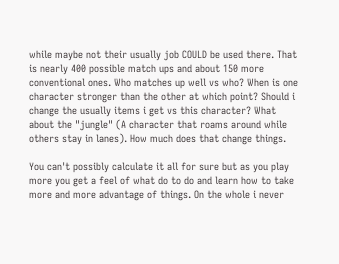while maybe not their usually job COULD be used there. That is nearly 400 possible match ups and about 150 more conventional ones. Who matches up well vs who? When is one character stronger than the other at which point? Should i change the usually items i get vs this character? What about the "jungle" (A character that roams around while others stay in lanes). How much does that change things.

You can't possibly calculate it all for sure but as you play more you get a feel of what do to do and learn how to take more and more advantage of things. On the whole i never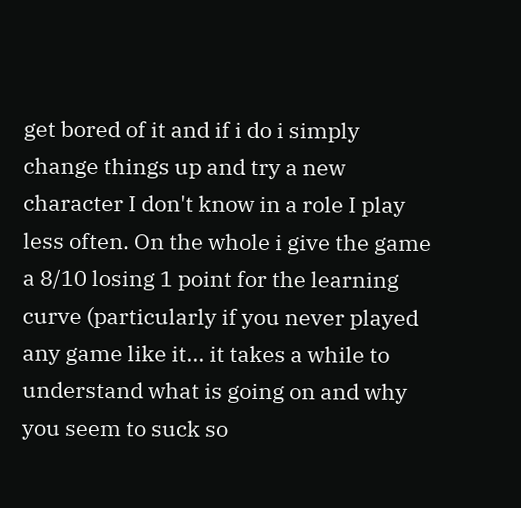get bored of it and if i do i simply change things up and try a new character I don't know in a role I play less often. On the whole i give the game a 8/10 losing 1 point for the learning curve (particularly if you never played any game like it... it takes a while to understand what is going on and why you seem to suck so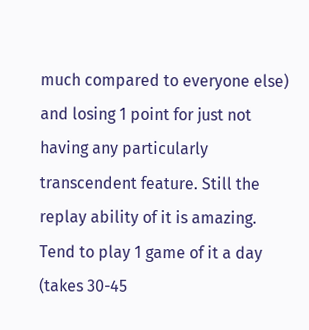much compared to everyone else) and losing 1 point for just not having any particularly transcendent feature. Still the replay ability of it is amazing. Tend to play 1 game of it a day (takes 30-45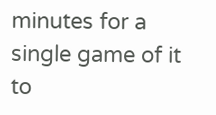minutes for a single game of it to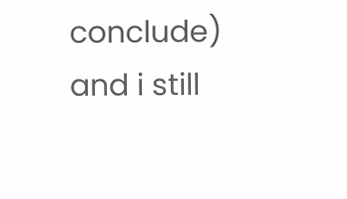conclude) and i still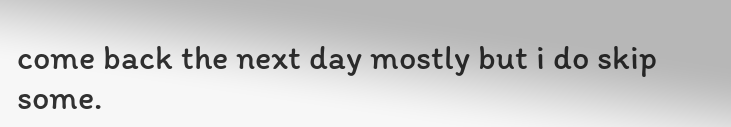come back the next day mostly but i do skip some.